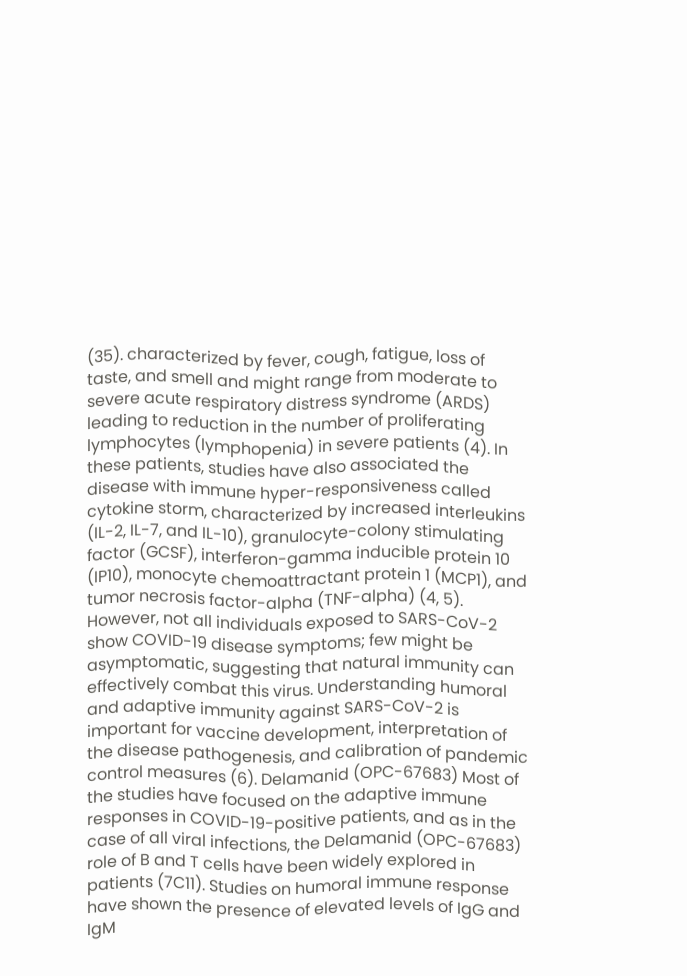(35). characterized by fever, cough, fatigue, loss of taste, and smell and might range from moderate to severe acute respiratory distress syndrome (ARDS) leading to reduction in the number of proliferating lymphocytes (lymphopenia) in severe patients (4). In these patients, studies have also associated the disease with immune hyper-responsiveness called cytokine storm, characterized by increased interleukins (IL-2, IL-7, and IL-10), granulocyte-colony stimulating factor (GCSF), interferon-gamma inducible protein 10 (IP10), monocyte chemoattractant protein 1 (MCP1), and tumor necrosis factor-alpha (TNF-alpha) (4, 5). However, not all individuals exposed to SARS-CoV-2 show COVID-19 disease symptoms; few might be asymptomatic, suggesting that natural immunity can effectively combat this virus. Understanding humoral and adaptive immunity against SARS-CoV-2 is important for vaccine development, interpretation of the disease pathogenesis, and calibration of pandemic control measures (6). Delamanid (OPC-67683) Most of the studies have focused on the adaptive immune responses in COVID-19-positive patients, and as in the case of all viral infections, the Delamanid (OPC-67683) role of B and T cells have been widely explored in patients (7C11). Studies on humoral immune response have shown the presence of elevated levels of IgG and IgM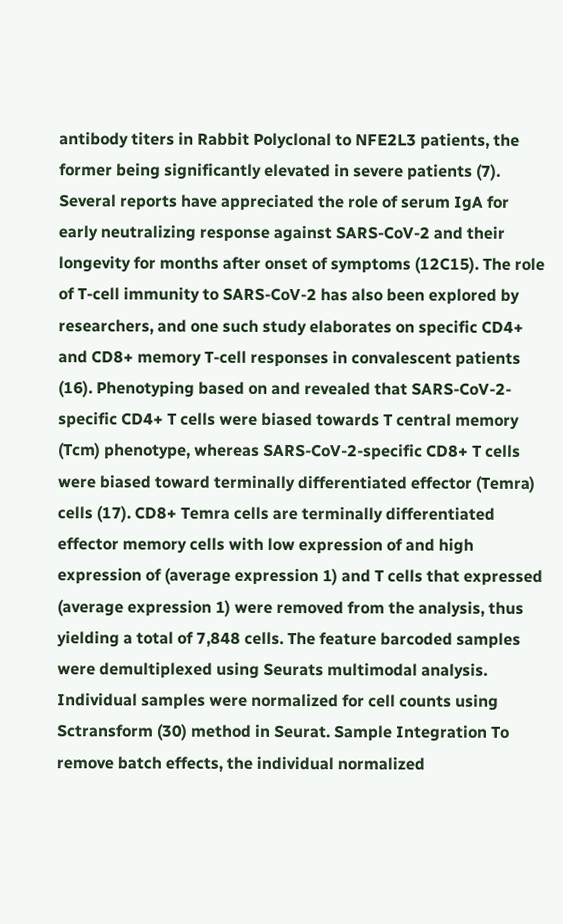antibody titers in Rabbit Polyclonal to NFE2L3 patients, the former being significantly elevated in severe patients (7). Several reports have appreciated the role of serum IgA for early neutralizing response against SARS-CoV-2 and their longevity for months after onset of symptoms (12C15). The role of T-cell immunity to SARS-CoV-2 has also been explored by researchers, and one such study elaborates on specific CD4+ and CD8+ memory T-cell responses in convalescent patients (16). Phenotyping based on and revealed that SARS-CoV-2-specific CD4+ T cells were biased towards T central memory (Tcm) phenotype, whereas SARS-CoV-2-specific CD8+ T cells were biased toward terminally differentiated effector (Temra) cells (17). CD8+ Temra cells are terminally differentiated effector memory cells with low expression of and high expression of (average expression 1) and T cells that expressed (average expression 1) were removed from the analysis, thus yielding a total of 7,848 cells. The feature barcoded samples were demultiplexed using Seurats multimodal analysis. Individual samples were normalized for cell counts using Sctransform (30) method in Seurat. Sample Integration To remove batch effects, the individual normalized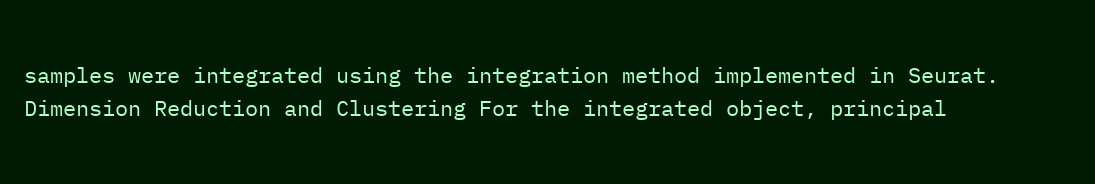samples were integrated using the integration method implemented in Seurat. Dimension Reduction and Clustering For the integrated object, principal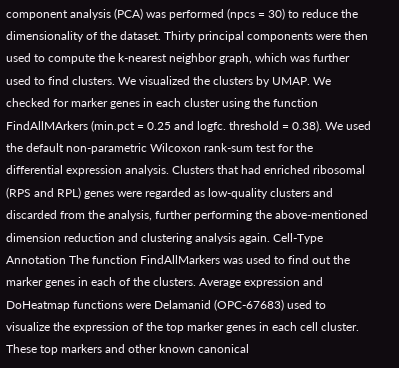component analysis (PCA) was performed (npcs = 30) to reduce the dimensionality of the dataset. Thirty principal components were then used to compute the k-nearest neighbor graph, which was further used to find clusters. We visualized the clusters by UMAP. We checked for marker genes in each cluster using the function FindAllMArkers (min.pct = 0.25 and logfc. threshold = 0.38). We used the default non-parametric Wilcoxon rank-sum test for the differential expression analysis. Clusters that had enriched ribosomal (RPS and RPL) genes were regarded as low-quality clusters and discarded from the analysis, further performing the above-mentioned dimension reduction and clustering analysis again. Cell-Type Annotation The function FindAllMarkers was used to find out the marker genes in each of the clusters. Average expression and DoHeatmap functions were Delamanid (OPC-67683) used to visualize the expression of the top marker genes in each cell cluster. These top markers and other known canonical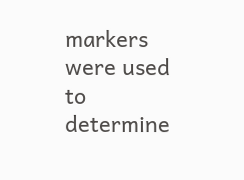markers were used to determine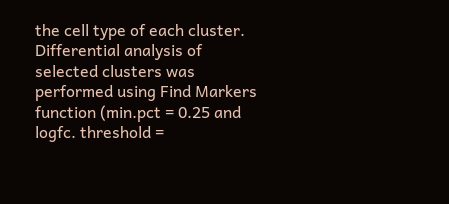the cell type of each cluster. Differential analysis of selected clusters was performed using Find Markers function (min.pct = 0.25 and logfc. threshold =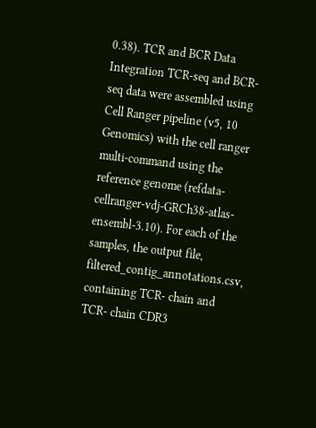0.38). TCR and BCR Data Integration TCR-seq and BCR-seq data were assembled using Cell Ranger pipeline (v5, 10 Genomics) with the cell ranger multi-command using the reference genome (refdata-cellranger-vdj-GRCh38-atlas-ensembl-3.10). For each of the samples, the output file, filtered_contig_annotations.csv, containing TCR- chain and TCR- chain CDR3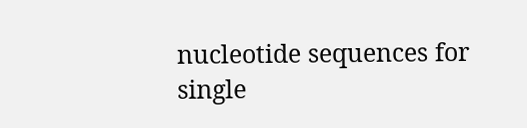nucleotide sequences for single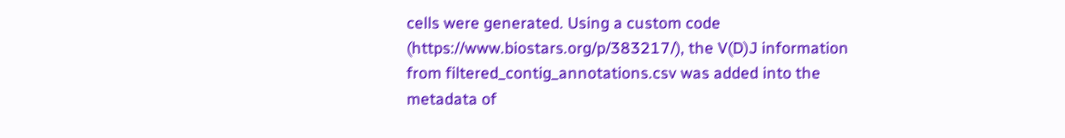cells were generated. Using a custom code (https://www.biostars.org/p/383217/), the V(D)J information from filtered_contig_annotations.csv was added into the metadata of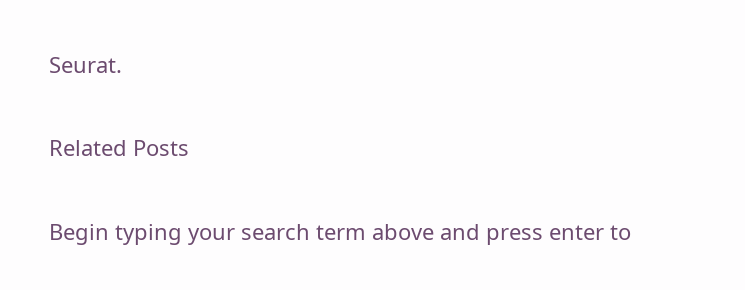Seurat.

Related Posts

Begin typing your search term above and press enter to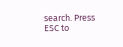search. Press ESC to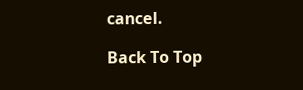cancel.

Back To Top